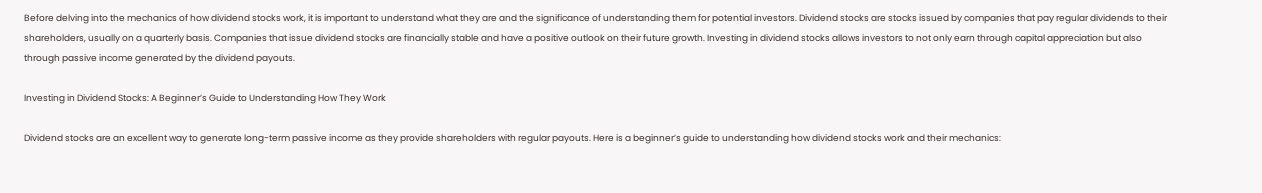Before delving into the mechanics of how dividend stocks work, it is important to understand what they are and the significance of understanding them for potential investors. Dividend stocks are stocks issued by companies that pay regular dividends to their shareholders, usually on a quarterly basis. Companies that issue dividend stocks are financially stable and have a positive outlook on their future growth. Investing in dividend stocks allows investors to not only earn through capital appreciation but also through passive income generated by the dividend payouts.

Investing in Dividend Stocks: A Beginner’s Guide to Understanding How They Work

Dividend stocks are an excellent way to generate long-term passive income as they provide shareholders with regular payouts. Here is a beginner’s guide to understanding how dividend stocks work and their mechanics: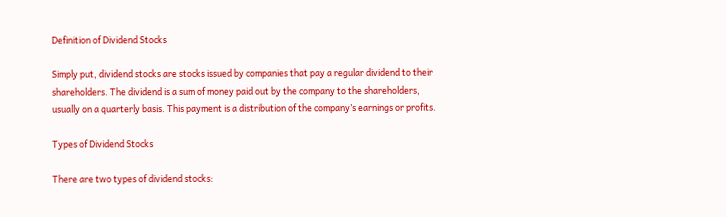Definition of Dividend Stocks

Simply put, dividend stocks are stocks issued by companies that pay a regular dividend to their shareholders. The dividend is a sum of money paid out by the company to the shareholders, usually on a quarterly basis. This payment is a distribution of the company’s earnings or profits.

Types of Dividend Stocks

There are two types of dividend stocks: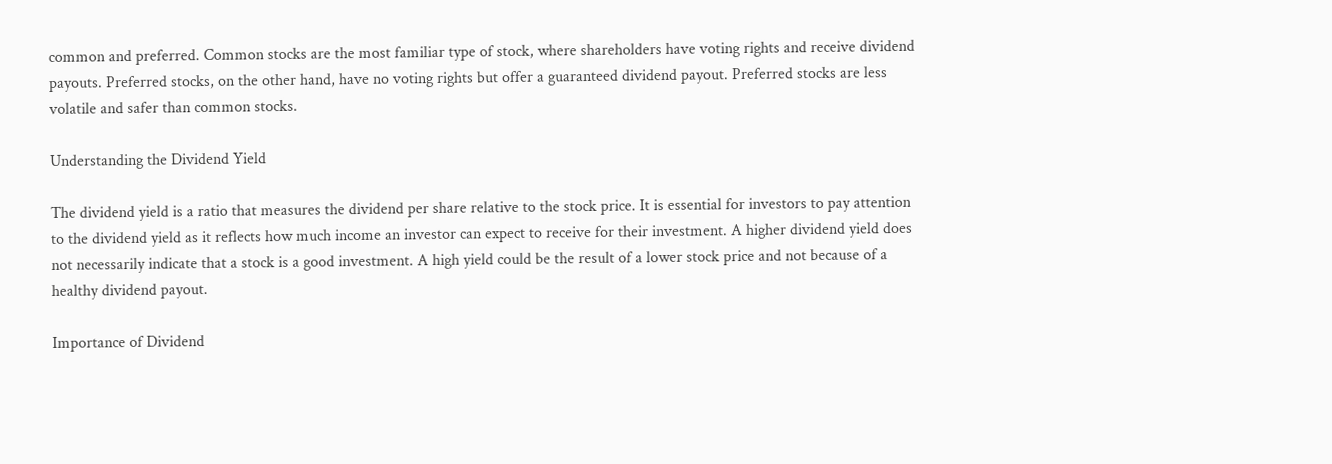common and preferred. Common stocks are the most familiar type of stock, where shareholders have voting rights and receive dividend payouts. Preferred stocks, on the other hand, have no voting rights but offer a guaranteed dividend payout. Preferred stocks are less volatile and safer than common stocks.

Understanding the Dividend Yield

The dividend yield is a ratio that measures the dividend per share relative to the stock price. It is essential for investors to pay attention to the dividend yield as it reflects how much income an investor can expect to receive for their investment. A higher dividend yield does not necessarily indicate that a stock is a good investment. A high yield could be the result of a lower stock price and not because of a healthy dividend payout.

Importance of Dividend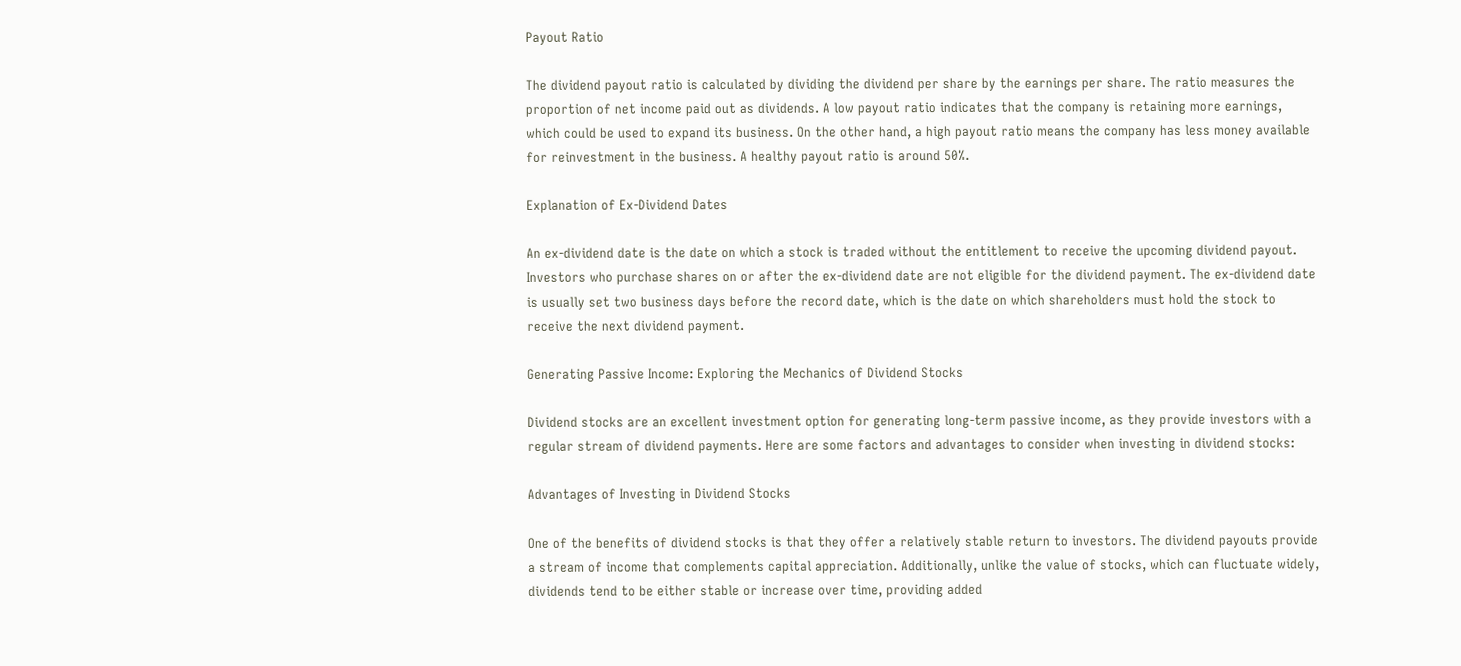Payout Ratio

The dividend payout ratio is calculated by dividing the dividend per share by the earnings per share. The ratio measures the proportion of net income paid out as dividends. A low payout ratio indicates that the company is retaining more earnings, which could be used to expand its business. On the other hand, a high payout ratio means the company has less money available for reinvestment in the business. A healthy payout ratio is around 50%.

Explanation of Ex-Dividend Dates

An ex-dividend date is the date on which a stock is traded without the entitlement to receive the upcoming dividend payout. Investors who purchase shares on or after the ex-dividend date are not eligible for the dividend payment. The ex-dividend date is usually set two business days before the record date, which is the date on which shareholders must hold the stock to receive the next dividend payment.

Generating Passive Income: Exploring the Mechanics of Dividend Stocks

Dividend stocks are an excellent investment option for generating long-term passive income, as they provide investors with a regular stream of dividend payments. Here are some factors and advantages to consider when investing in dividend stocks:

Advantages of Investing in Dividend Stocks

One of the benefits of dividend stocks is that they offer a relatively stable return to investors. The dividend payouts provide a stream of income that complements capital appreciation. Additionally, unlike the value of stocks, which can fluctuate widely, dividends tend to be either stable or increase over time, providing added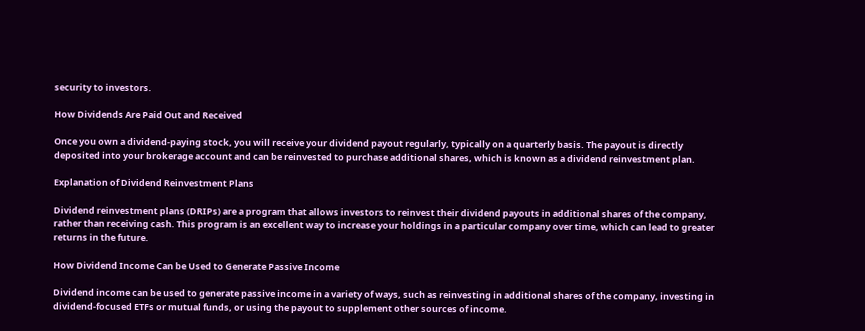security to investors.

How Dividends Are Paid Out and Received

Once you own a dividend-paying stock, you will receive your dividend payout regularly, typically on a quarterly basis. The payout is directly deposited into your brokerage account and can be reinvested to purchase additional shares, which is known as a dividend reinvestment plan.

Explanation of Dividend Reinvestment Plans

Dividend reinvestment plans (DRIPs) are a program that allows investors to reinvest their dividend payouts in additional shares of the company, rather than receiving cash. This program is an excellent way to increase your holdings in a particular company over time, which can lead to greater returns in the future.

How Dividend Income Can be Used to Generate Passive Income

Dividend income can be used to generate passive income in a variety of ways, such as reinvesting in additional shares of the company, investing in dividend-focused ETFs or mutual funds, or using the payout to supplement other sources of income.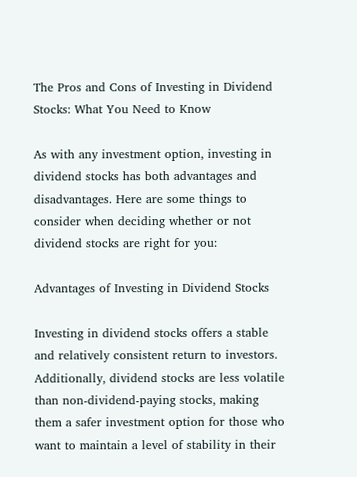The Pros and Cons of Investing in Dividend Stocks: What You Need to Know

As with any investment option, investing in dividend stocks has both advantages and disadvantages. Here are some things to consider when deciding whether or not dividend stocks are right for you:

Advantages of Investing in Dividend Stocks

Investing in dividend stocks offers a stable and relatively consistent return to investors. Additionally, dividend stocks are less volatile than non-dividend-paying stocks, making them a safer investment option for those who want to maintain a level of stability in their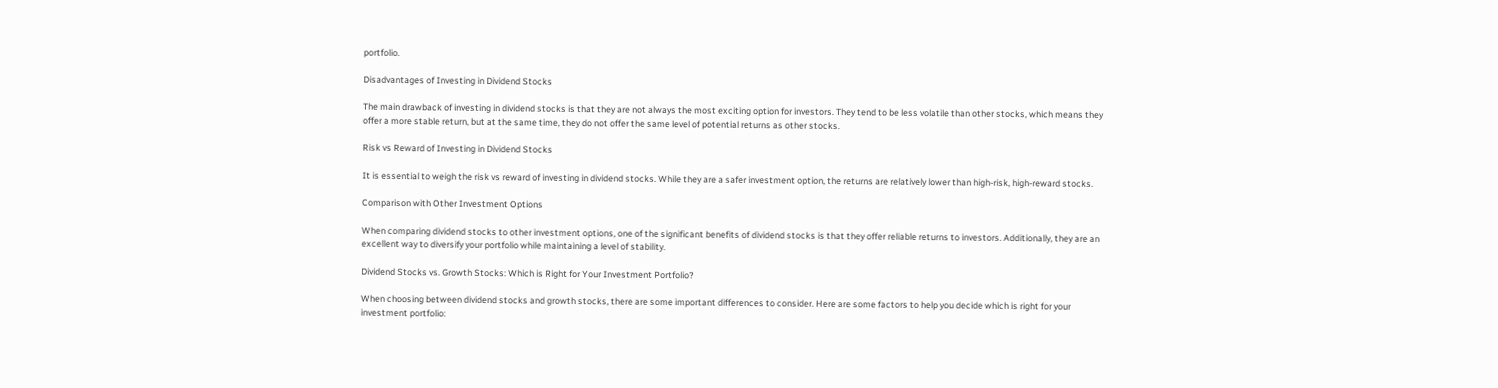portfolio.

Disadvantages of Investing in Dividend Stocks

The main drawback of investing in dividend stocks is that they are not always the most exciting option for investors. They tend to be less volatile than other stocks, which means they offer a more stable return, but at the same time, they do not offer the same level of potential returns as other stocks.

Risk vs Reward of Investing in Dividend Stocks

It is essential to weigh the risk vs reward of investing in dividend stocks. While they are a safer investment option, the returns are relatively lower than high-risk, high-reward stocks.

Comparison with Other Investment Options

When comparing dividend stocks to other investment options, one of the significant benefits of dividend stocks is that they offer reliable returns to investors. Additionally, they are an excellent way to diversify your portfolio while maintaining a level of stability.

Dividend Stocks vs. Growth Stocks: Which is Right for Your Investment Portfolio?

When choosing between dividend stocks and growth stocks, there are some important differences to consider. Here are some factors to help you decide which is right for your investment portfolio: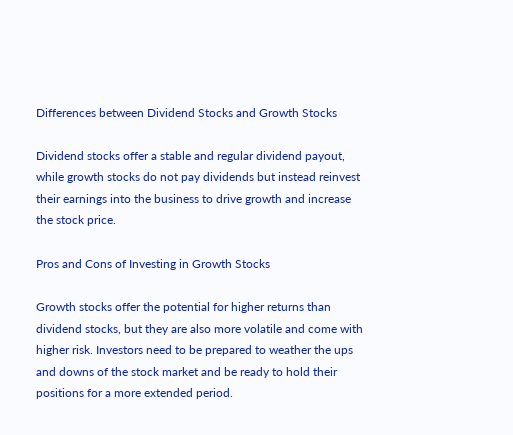Differences between Dividend Stocks and Growth Stocks

Dividend stocks offer a stable and regular dividend payout, while growth stocks do not pay dividends but instead reinvest their earnings into the business to drive growth and increase the stock price.

Pros and Cons of Investing in Growth Stocks

Growth stocks offer the potential for higher returns than dividend stocks, but they are also more volatile and come with higher risk. Investors need to be prepared to weather the ups and downs of the stock market and be ready to hold their positions for a more extended period.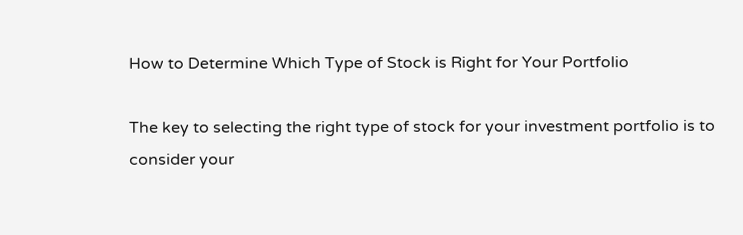How to Determine Which Type of Stock is Right for Your Portfolio

The key to selecting the right type of stock for your investment portfolio is to consider your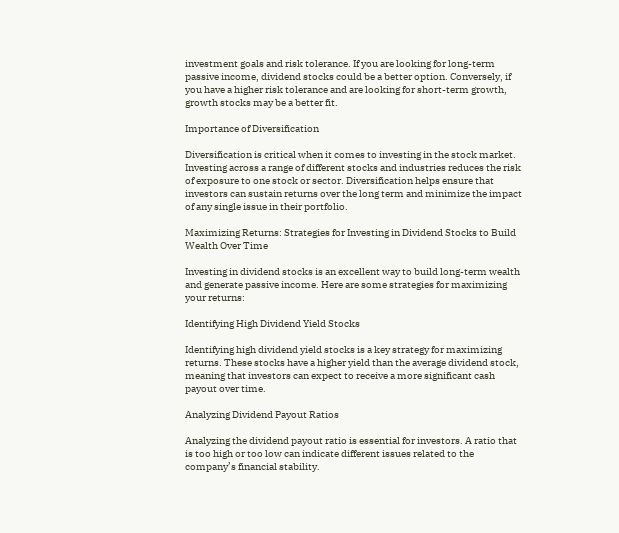investment goals and risk tolerance. If you are looking for long-term passive income, dividend stocks could be a better option. Conversely, if you have a higher risk tolerance and are looking for short-term growth, growth stocks may be a better fit.

Importance of Diversification

Diversification is critical when it comes to investing in the stock market. Investing across a range of different stocks and industries reduces the risk of exposure to one stock or sector. Diversification helps ensure that investors can sustain returns over the long term and minimize the impact of any single issue in their portfolio.

Maximizing Returns: Strategies for Investing in Dividend Stocks to Build Wealth Over Time

Investing in dividend stocks is an excellent way to build long-term wealth and generate passive income. Here are some strategies for maximizing your returns:

Identifying High Dividend Yield Stocks

Identifying high dividend yield stocks is a key strategy for maximizing returns. These stocks have a higher yield than the average dividend stock, meaning that investors can expect to receive a more significant cash payout over time.

Analyzing Dividend Payout Ratios

Analyzing the dividend payout ratio is essential for investors. A ratio that is too high or too low can indicate different issues related to the company’s financial stability.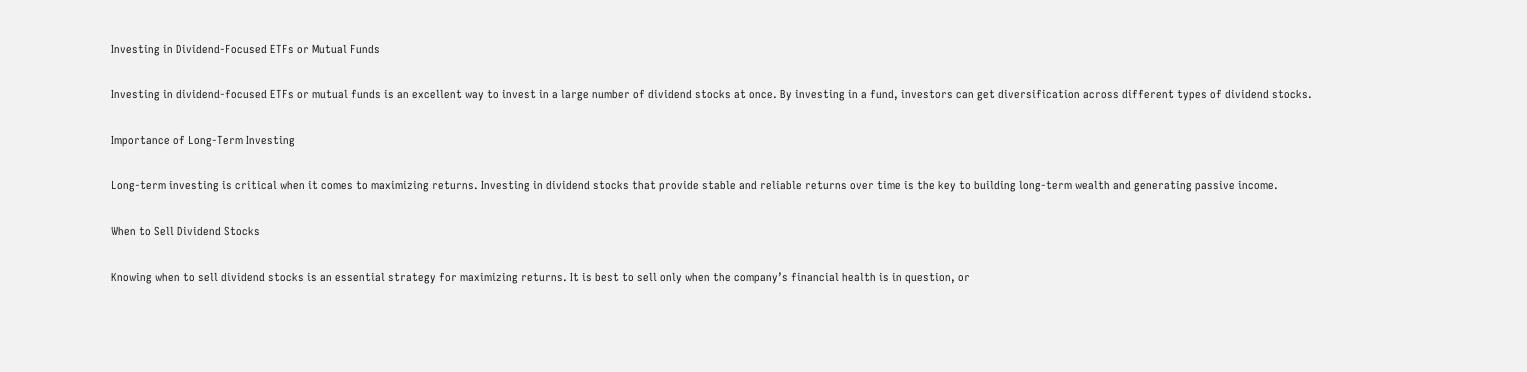Investing in Dividend-Focused ETFs or Mutual Funds

Investing in dividend-focused ETFs or mutual funds is an excellent way to invest in a large number of dividend stocks at once. By investing in a fund, investors can get diversification across different types of dividend stocks.

Importance of Long-Term Investing

Long-term investing is critical when it comes to maximizing returns. Investing in dividend stocks that provide stable and reliable returns over time is the key to building long-term wealth and generating passive income.

When to Sell Dividend Stocks

Knowing when to sell dividend stocks is an essential strategy for maximizing returns. It is best to sell only when the company’s financial health is in question, or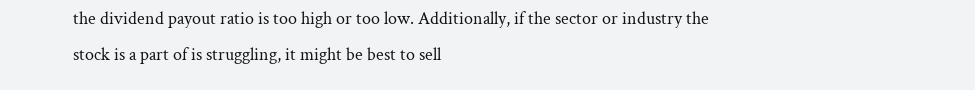the dividend payout ratio is too high or too low. Additionally, if the sector or industry the stock is a part of is struggling, it might be best to sell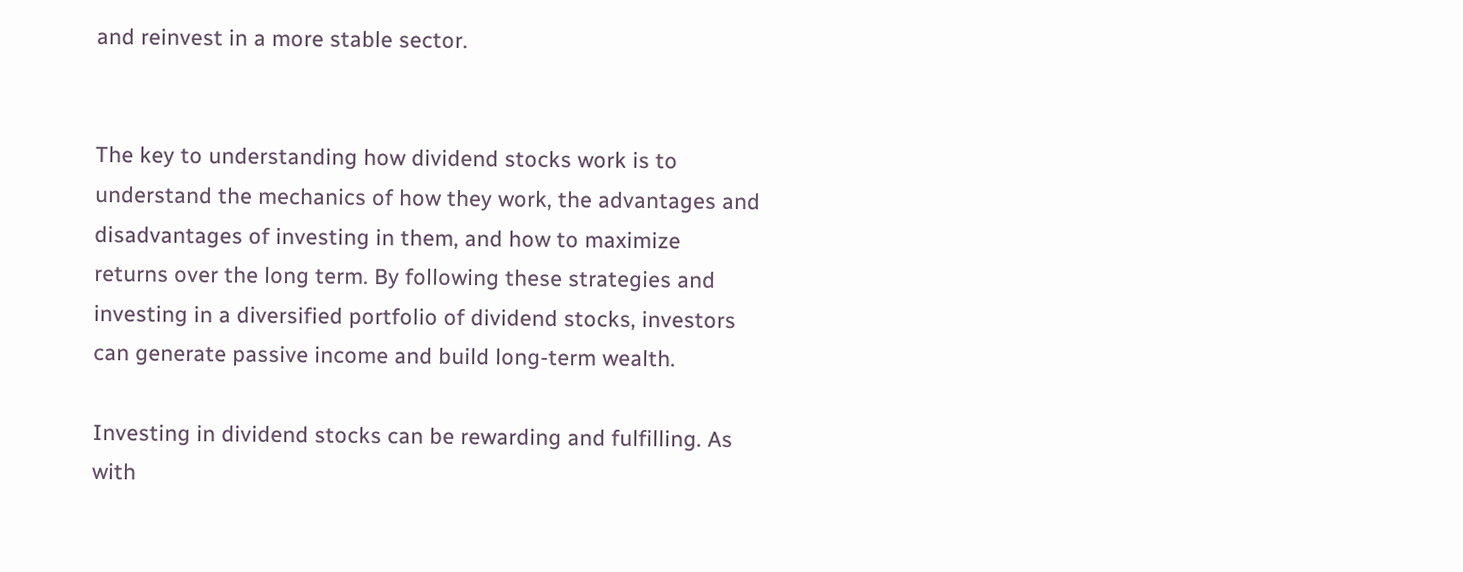and reinvest in a more stable sector.


The key to understanding how dividend stocks work is to understand the mechanics of how they work, the advantages and disadvantages of investing in them, and how to maximize returns over the long term. By following these strategies and investing in a diversified portfolio of dividend stocks, investors can generate passive income and build long-term wealth.

Investing in dividend stocks can be rewarding and fulfilling. As with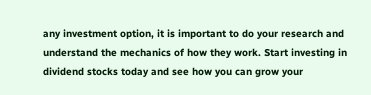any investment option, it is important to do your research and understand the mechanics of how they work. Start investing in dividend stocks today and see how you can grow your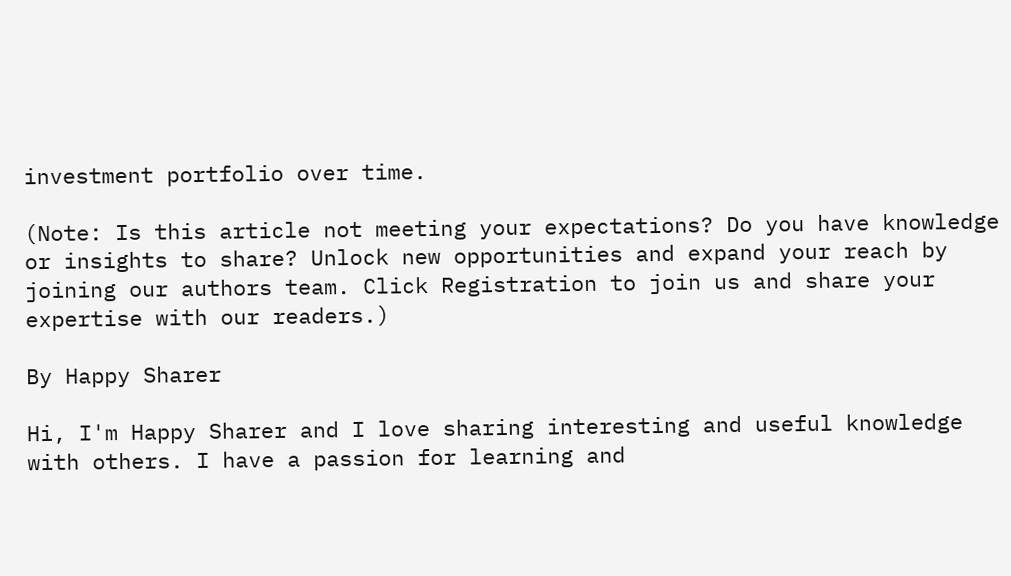investment portfolio over time.

(Note: Is this article not meeting your expectations? Do you have knowledge or insights to share? Unlock new opportunities and expand your reach by joining our authors team. Click Registration to join us and share your expertise with our readers.)

By Happy Sharer

Hi, I'm Happy Sharer and I love sharing interesting and useful knowledge with others. I have a passion for learning and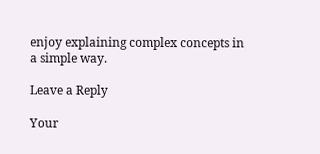enjoy explaining complex concepts in a simple way.

Leave a Reply

Your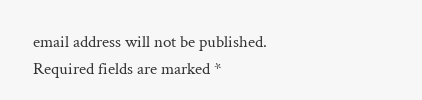email address will not be published. Required fields are marked *